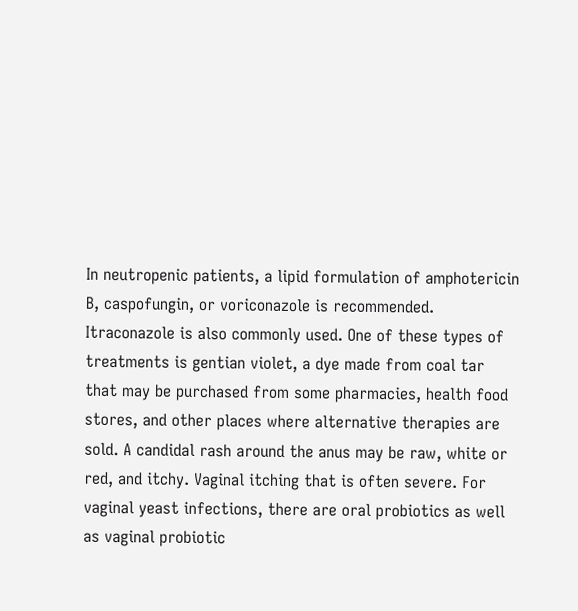In neutropenic patients, a lipid formulation of amphotericin B, caspofungin, or voriconazole is recommended. Itraconazole is also commonly used. One of these types of treatments is gentian violet, a dye made from coal tar that may be purchased from some pharmacies, health food stores, and other places where alternative therapies are sold. A candidal rash around the anus may be raw, white or red, and itchy. Vaginal itching that is often severe. For vaginal yeast infections, there are oral probiotics as well as vaginal probiotic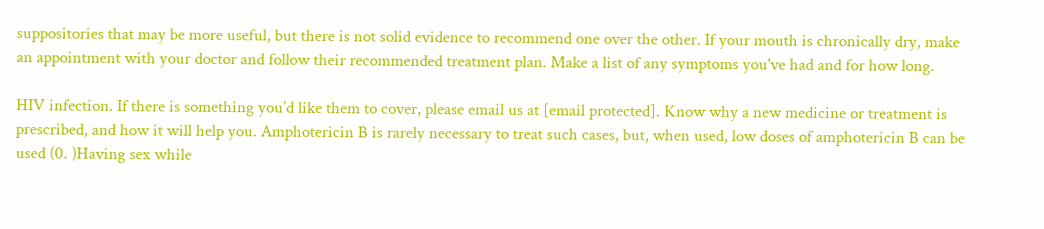suppositories that may be more useful, but there is not solid evidence to recommend one over the other. If your mouth is chronically dry, make an appointment with your doctor and follow their recommended treatment plan. Make a list of any symptoms you've had and for how long.

HIV infection. If there is something you’d like them to cover, please email us at [email protected]. Know why a new medicine or treatment is prescribed, and how it will help you. Amphotericin B is rarely necessary to treat such cases, but, when used, low doses of amphotericin B can be used (0. )Having sex while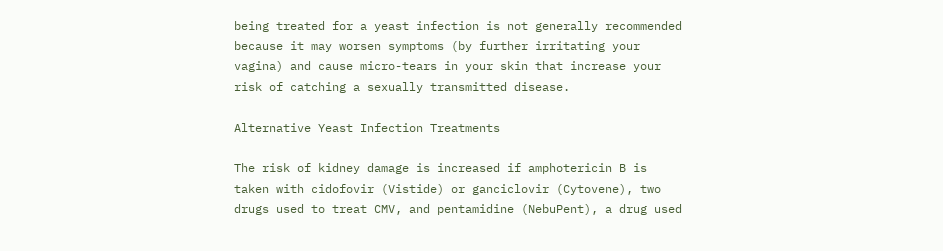being treated for a yeast infection is not generally recommended because it may worsen symptoms (by further irritating your vagina) and cause micro-tears in your skin that increase your risk of catching a sexually transmitted disease.

Alternative Yeast Infection Treatments

The risk of kidney damage is increased if amphotericin B is taken with cidofovir (Vistide) or ganciclovir (Cytovene), two drugs used to treat CMV, and pentamidine (NebuPent), a drug used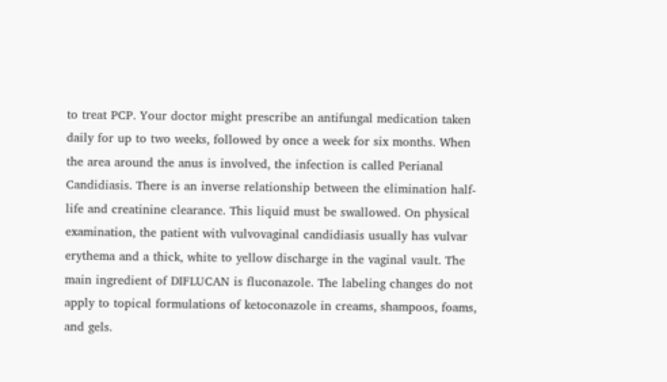to treat PCP. Your doctor might prescribe an antifungal medication taken daily for up to two weeks, followed by once a week for six months. When the area around the anus is involved, the infection is called Perianal Candidiasis. There is an inverse relationship between the elimination half-life and creatinine clearance. This liquid must be swallowed. On physical examination, the patient with vulvovaginal candidiasis usually has vulvar erythema and a thick, white to yellow discharge in the vaginal vault. The main ingredient of DIFLUCAN is fluconazole. The labeling changes do not apply to topical formulations of ketoconazole in creams, shampoos, foams, and gels.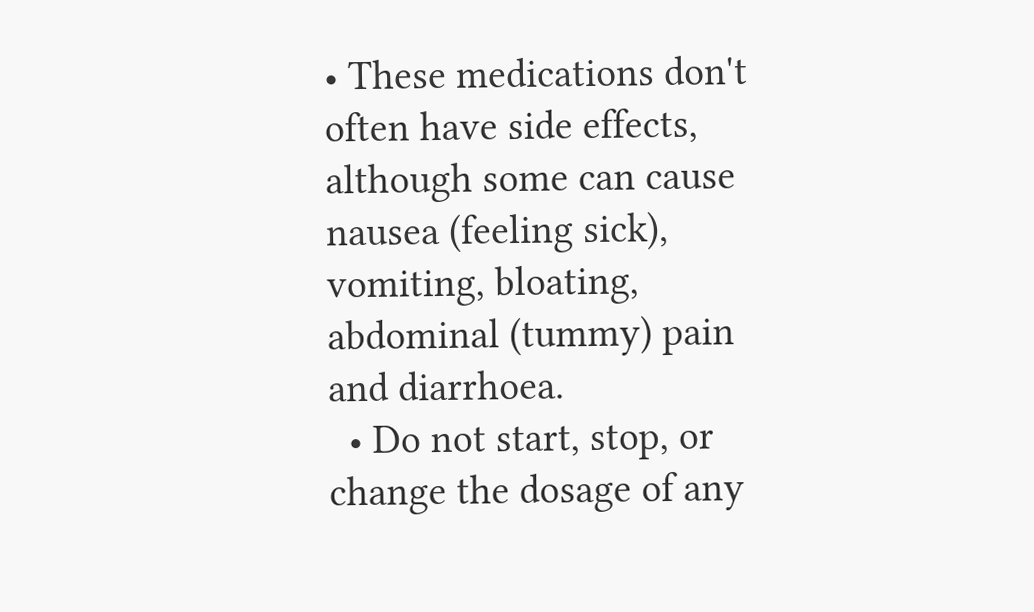• These medications don't often have side effects, although some can cause nausea (feeling sick), vomiting, bloating, abdominal (tummy) pain and diarrhoea.
  • Do not start, stop, or change the dosage of any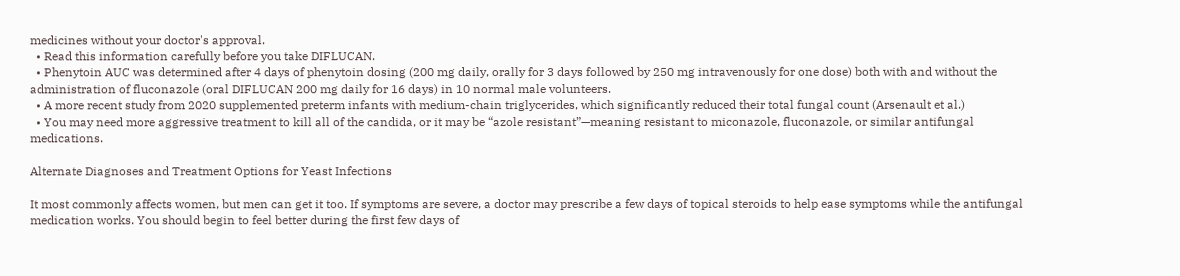medicines without your doctor's approval.
  • Read this information carefully before you take DIFLUCAN.
  • Phenytoin AUC was determined after 4 days of phenytoin dosing (200 mg daily, orally for 3 days followed by 250 mg intravenously for one dose) both with and without the administration of fluconazole (oral DIFLUCAN 200 mg daily for 16 days) in 10 normal male volunteers.
  • A more recent study from 2020 supplemented preterm infants with medium-chain triglycerides, which significantly reduced their total fungal count (Arsenault et al.)
  • You may need more aggressive treatment to kill all of the candida, or it may be “azole resistant”—meaning resistant to miconazole, fluconazole, or similar antifungal medications.

Alternate Diagnoses and Treatment Options for Yeast Infections

It most commonly affects women, but men can get it too. If symptoms are severe, a doctor may prescribe a few days of topical steroids to help ease symptoms while the antifungal medication works. You should begin to feel better during the first few days of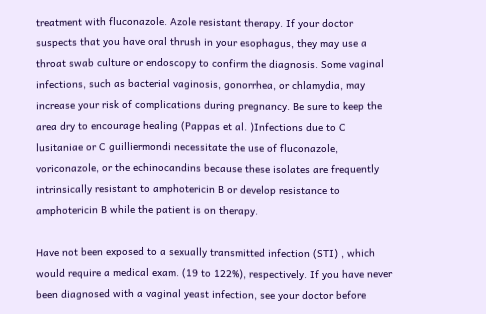treatment with fluconazole. Azole resistant therapy. If your doctor suspects that you have oral thrush in your esophagus, they may use a throat swab culture or endoscopy to confirm the diagnosis. Some vaginal infections, such as bacterial vaginosis, gonorrhea, or chlamydia, may increase your risk of complications during pregnancy. Be sure to keep the area dry to encourage healing (Pappas et al. )Infections due to C lusitaniae or C guilliermondi necessitate the use of fluconazole, voriconazole, or the echinocandins because these isolates are frequently intrinsically resistant to amphotericin B or develop resistance to amphotericin B while the patient is on therapy.

Have not been exposed to a sexually transmitted infection (STI) , which would require a medical exam. (19 to 122%), respectively. If you have never been diagnosed with a vaginal yeast infection, see your doctor before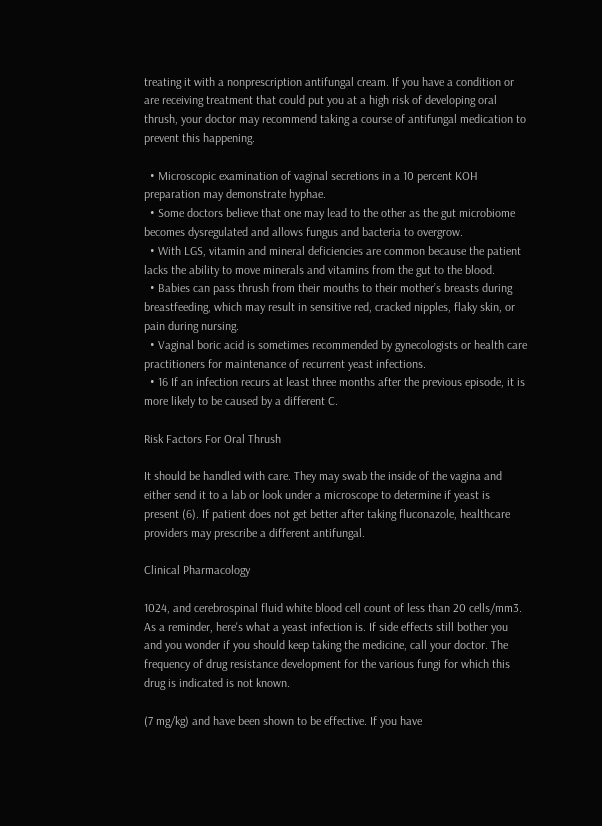treating it with a nonprescription antifungal cream. If you have a condition or are receiving treatment that could put you at a high risk of developing oral thrush, your doctor may recommend taking a course of antifungal medication to prevent this happening.

  • Microscopic examination of vaginal secretions in a 10 percent KOH preparation may demonstrate hyphae.
  • Some doctors believe that one may lead to the other as the gut microbiome becomes dysregulated and allows fungus and bacteria to overgrow.
  • With LGS, vitamin and mineral deficiencies are common because the patient lacks the ability to move minerals and vitamins from the gut to the blood.
  • Babies can pass thrush from their mouths to their mother’s breasts during breastfeeding, which may result in sensitive red, cracked nipples, flaky skin, or pain during nursing.
  • Vaginal boric acid is sometimes recommended by gynecologists or health care practitioners for maintenance of recurrent yeast infections.
  • 16 If an infection recurs at least three months after the previous episode, it is more likely to be caused by a different C.

Risk Factors For Oral Thrush

It should be handled with care. They may swab the inside of the vagina and either send it to a lab or look under a microscope to determine if yeast is present (6). If patient does not get better after taking fluconazole, healthcare providers may prescribe a different antifungal.

Clinical Pharmacology

1024, and cerebrospinal fluid white blood cell count of less than 20 cells/mm3. As a reminder, here's what a yeast infection is. If side effects still bother you and you wonder if you should keep taking the medicine, call your doctor. The frequency of drug resistance development for the various fungi for which this drug is indicated is not known.

(7 mg/kg) and have been shown to be effective. If you have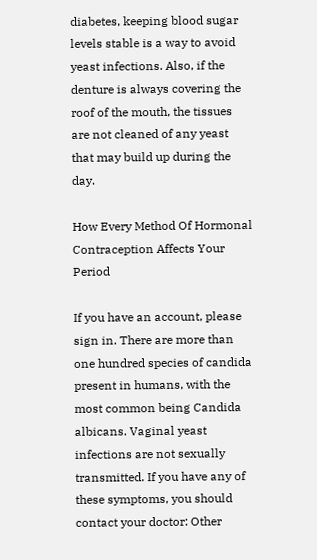diabetes, keeping blood sugar levels stable is a way to avoid yeast infections. Also, if the denture is always covering the roof of the mouth, the tissues are not cleaned of any yeast that may build up during the day.

How Every Method Of Hormonal Contraception Affects Your Period

If you have an account, please sign in. There are more than one hundred species of candida present in humans, with the most common being Candida albicans. Vaginal yeast infections are not sexually transmitted. If you have any of these symptoms, you should contact your doctor: Other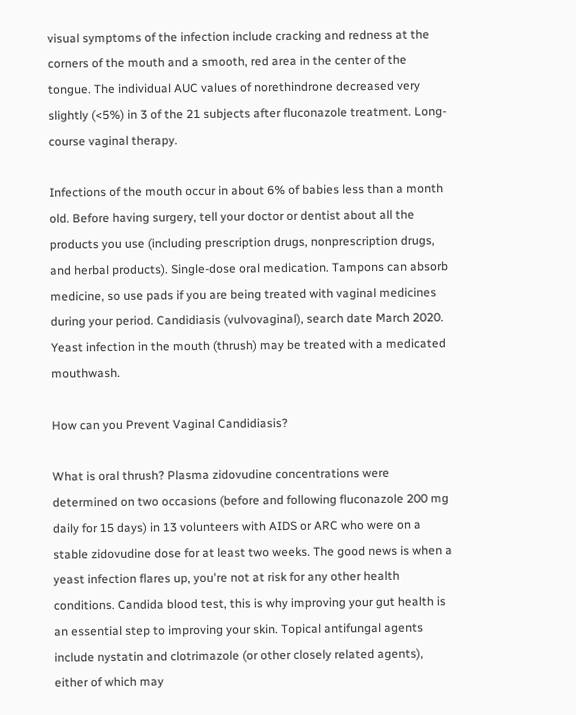visual symptoms of the infection include cracking and redness at the corners of the mouth and a smooth, red area in the center of the tongue. The individual AUC values of norethindrone decreased very slightly (<5%) in 3 of the 21 subjects after fluconazole treatment. Long-course vaginal therapy.

Infections of the mouth occur in about 6% of babies less than a month old. Before having surgery, tell your doctor or dentist about all the products you use (including prescription drugs, nonprescription drugs, and herbal products). Single-dose oral medication. Tampons can absorb medicine, so use pads if you are being treated with vaginal medicines during your period. Candidiasis (vulvovaginal), search date March 2020. Yeast infection in the mouth (thrush) may be treated with a medicated mouthwash.

How can you Prevent Vaginal Candidiasis?

What is oral thrush? Plasma zidovudine concentrations were determined on two occasions (before and following fluconazole 200 mg daily for 15 days) in 13 volunteers with AIDS or ARC who were on a stable zidovudine dose for at least two weeks. The good news is when a yeast infection flares up, you're not at risk for any other health conditions. Candida blood test, this is why improving your gut health is an essential step to improving your skin. Topical antifungal agents include nystatin and clotrimazole (or other closely related agents), either of which may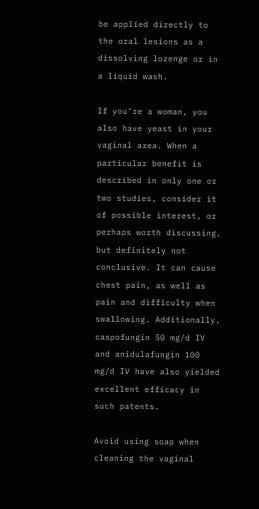be applied directly to the oral lesions as a dissolving lozenge or in a liquid wash.

If you’re a woman, you also have yeast in your vaginal area. When a particular benefit is described in only one or two studies, consider it of possible interest, or perhaps worth discussing, but definitely not conclusive. It can cause chest pain, as well as pain and difficulty when swallowing. Additionally, caspofungin 50 mg/d IV and anidulafungin 100 mg/d IV have also yielded excellent efficacy in such patents.

Avoid using soap when cleaning the vaginal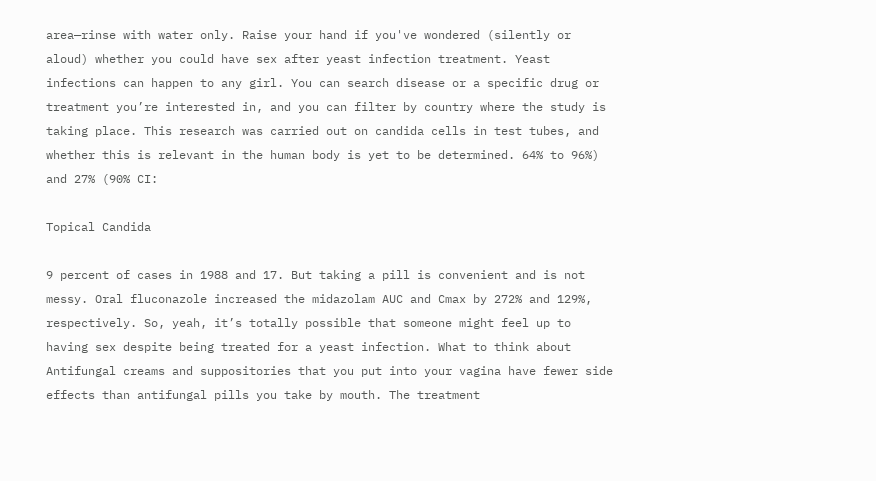area—rinse with water only. Raise your hand if you've wondered (silently or aloud) whether you could have sex after yeast infection treatment. Yeast infections can happen to any girl. You can search disease or a specific drug or treatment you’re interested in, and you can filter by country where the study is taking place. This research was carried out on candida cells in test tubes, and whether this is relevant in the human body is yet to be determined. 64% to 96%) and 27% (90% CI:

Topical Candida

9 percent of cases in 1988 and 17. But taking a pill is convenient and is not messy. Oral fluconazole increased the midazolam AUC and Cmax by 272% and 129%, respectively. So, yeah, it’s totally possible that someone might feel up to having sex despite being treated for a yeast infection. What to think about Antifungal creams and suppositories that you put into your vagina have fewer side effects than antifungal pills you take by mouth. The treatment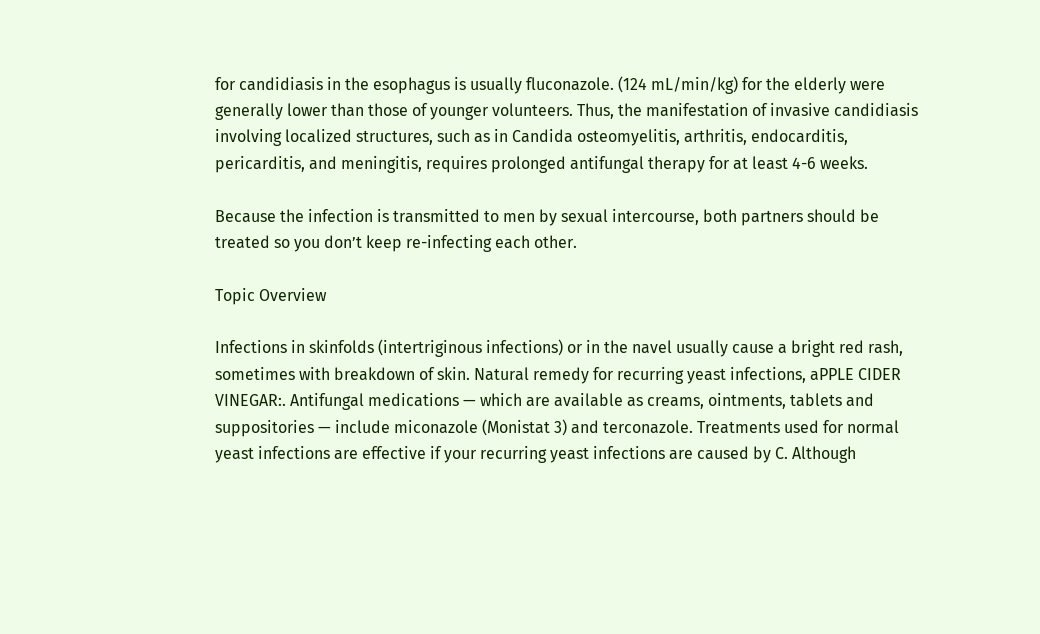for candidiasis in the esophagus is usually fluconazole. (124 mL/min/kg) for the elderly were generally lower than those of younger volunteers. Thus, the manifestation of invasive candidiasis involving localized structures, such as in Candida osteomyelitis, arthritis, endocarditis, pericarditis, and meningitis, requires prolonged antifungal therapy for at least 4-6 weeks.

Because the infection is transmitted to men by sexual intercourse, both partners should be treated so you don’t keep re-infecting each other.

Topic Overview

Infections in skinfolds (intertriginous infections) or in the navel usually cause a bright red rash, sometimes with breakdown of skin. Natural remedy for recurring yeast infections, aPPLE CIDER VINEGAR:. Antifungal medications — which are available as creams, ointments, tablets and suppositories — include miconazole (Monistat 3) and terconazole. Treatments used for normal yeast infections are effective if your recurring yeast infections are caused by C. Although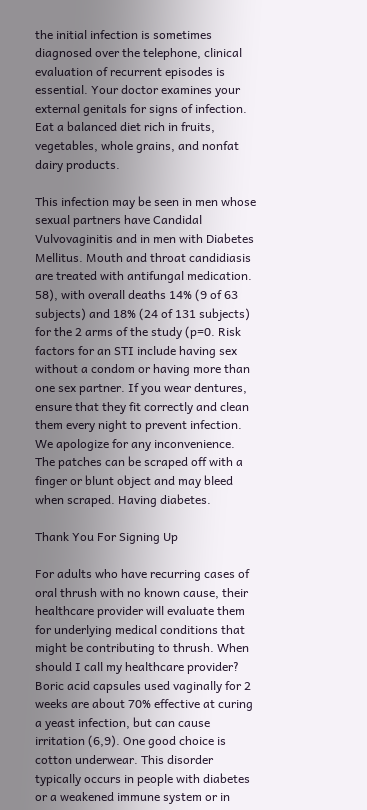the initial infection is sometimes diagnosed over the telephone, clinical evaluation of recurrent episodes is essential. Your doctor examines your external genitals for signs of infection. Eat a balanced diet rich in fruits, vegetables, whole grains, and nonfat dairy products.

This infection may be seen in men whose sexual partners have Candidal Vulvovaginitis and in men with Diabetes Mellitus. Mouth and throat candidiasis are treated with antifungal medication. 58), with overall deaths 14% (9 of 63 subjects) and 18% (24 of 131 subjects) for the 2 arms of the study (p=0. Risk factors for an STI include having sex without a condom or having more than one sex partner. If you wear dentures, ensure that they fit correctly and clean them every night to prevent infection. We apologize for any inconvenience. The patches can be scraped off with a finger or blunt object and may bleed when scraped. Having diabetes.

Thank You For Signing Up

For adults who have recurring cases of oral thrush with no known cause, their healthcare provider will evaluate them for underlying medical conditions that might be contributing to thrush. When should I call my healthcare provider? Boric acid capsules used vaginally for 2 weeks are about 70% effective at curing a yeast infection, but can cause irritation (6,9). One good choice is cotton underwear. This disorder typically occurs in people with diabetes or a weakened immune system or in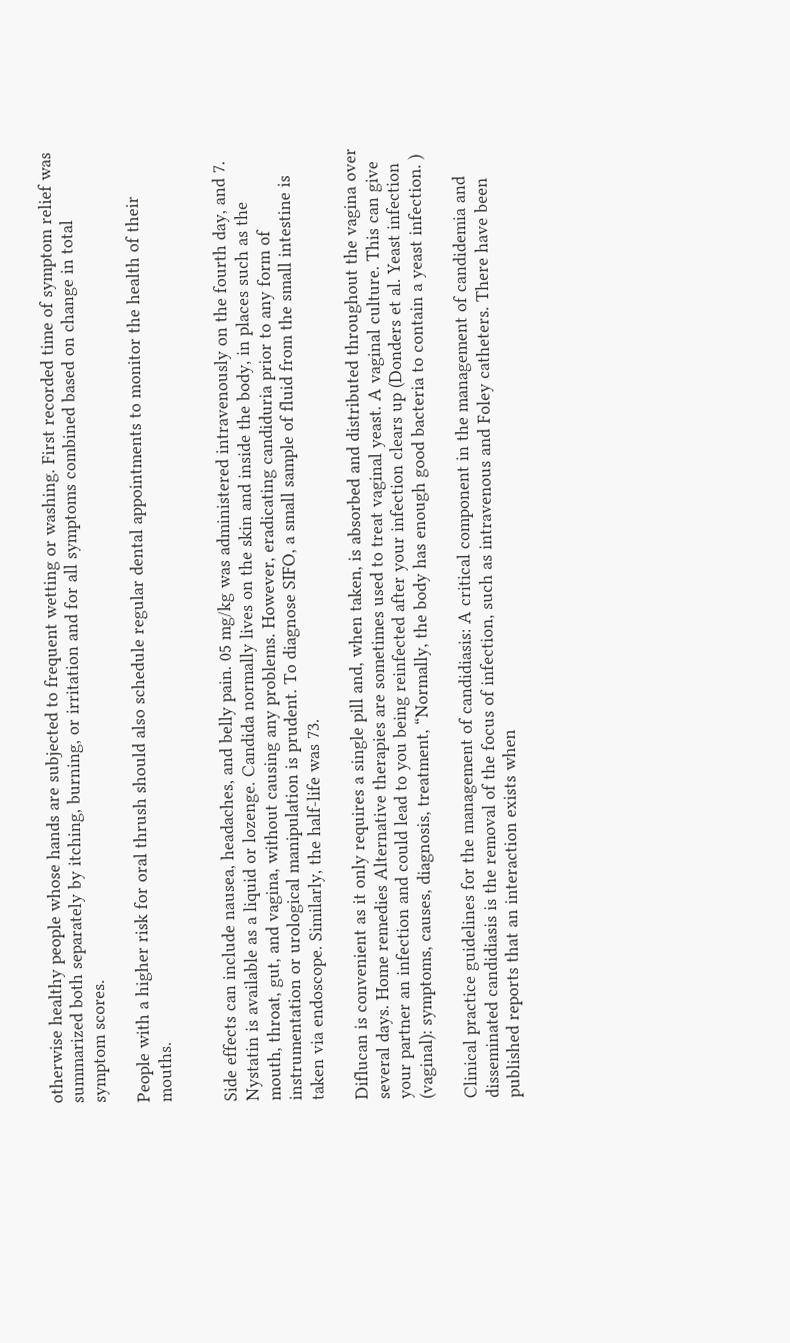otherwise healthy people whose hands are subjected to frequent wetting or washing. First recorded time of symptom relief was summarized both separately by itching, burning, or irritation and for all symptoms combined based on change in total symptom scores.

People with a higher risk for oral thrush should also schedule regular dental appointments to monitor the health of their mouths.


Side effects can include nausea, headaches, and belly pain. 05 mg/kg was administered intravenously on the fourth day, and 7. Nystatin is available as a liquid or lozenge. Candida normally lives on the skin and inside the body, in places such as the mouth, throat, gut, and vagina, without causing any problems. However, eradicating candiduria prior to any form of instrumentation or urological manipulation is prudent. To diagnose SIFO, a small sample of fluid from the small intestine is taken via endoscope. Similarly, the half-life was 73.

Diflucan is convenient as it only requires a single pill and, when taken, is absorbed and distributed throughout the vagina over several days. Home remedies Alternative therapies are sometimes used to treat vaginal yeast. A vaginal culture. This can give your partner an infection and could lead to you being reinfected after your infection clears up (Donders et al. Yeast infection (vaginal): symptoms, causes, diagnosis, treatment, “Normally, the body has enough good bacteria to contain a yeast infection. )

Clinical practice guidelines for the management of candidiasis: A critical component in the management of candidemia and disseminated candidiasis is the removal of the focus of infection, such as intravenous and Foley catheters. There have been published reports that an interaction exists when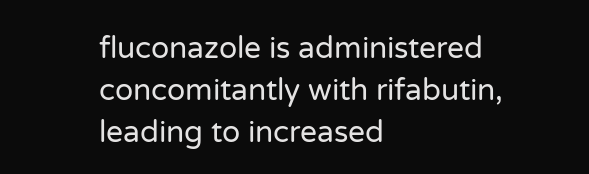fluconazole is administered concomitantly with rifabutin, leading to increased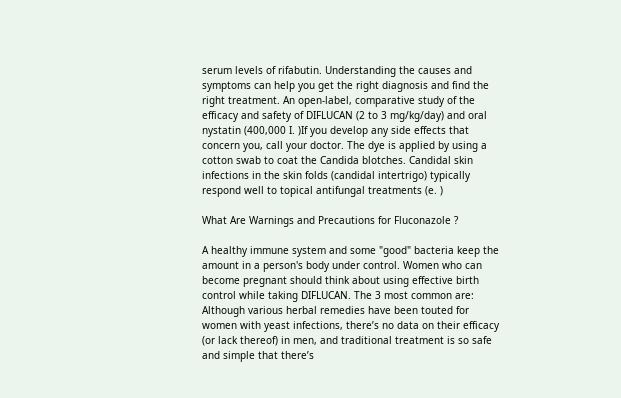serum levels of rifabutin. Understanding the causes and symptoms can help you get the right diagnosis and find the right treatment. An open-label, comparative study of the efficacy and safety of DIFLUCAN (2 to 3 mg/kg/day) and oral nystatin (400,000 I. )If you develop any side effects that concern you, call your doctor. The dye is applied by using a cotton swab to coat the Candida blotches. Candidal skin infections in the skin folds (candidal intertrigo) typically respond well to topical antifungal treatments (e. )

What Are Warnings and Precautions for Fluconazole ?

A healthy immune system and some "good" bacteria keep the amount in a person's body under control. Women who can become pregnant should think about using effective birth control while taking DIFLUCAN. The 3 most common are: Although various herbal remedies have been touted for women with yeast infections, there’s no data on their efficacy (or lack thereof) in men, and traditional treatment is so safe and simple that there’s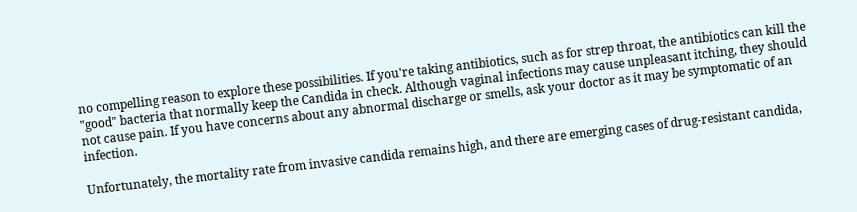no compelling reason to explore these possibilities. If you're taking antibiotics, such as for strep throat, the antibiotics can kill the "good" bacteria that normally keep the Candida in check. Although vaginal infections may cause unpleasant itching, they should not cause pain. If you have concerns about any abnormal discharge or smells, ask your doctor as it may be symptomatic of an infection.

Unfortunately, the mortality rate from invasive candida remains high, and there are emerging cases of drug-resistant candida,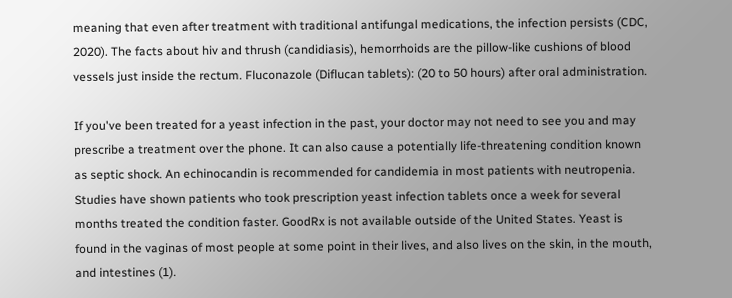meaning that even after treatment with traditional antifungal medications, the infection persists (CDC, 2020). The facts about hiv and thrush (candidiasis), hemorrhoids are the pillow-like cushions of blood vessels just inside the rectum. Fluconazole (Diflucan tablets): (20 to 50 hours) after oral administration.

If you've been treated for a yeast infection in the past, your doctor may not need to see you and may prescribe a treatment over the phone. It can also cause a potentially life-threatening condition known as septic shock. An echinocandin is recommended for candidemia in most patients with neutropenia. Studies have shown patients who took prescription yeast infection tablets once a week for several months treated the condition faster. GoodRx is not available outside of the United States. Yeast is found in the vaginas of most people at some point in their lives, and also lives on the skin, in the mouth, and intestines (1).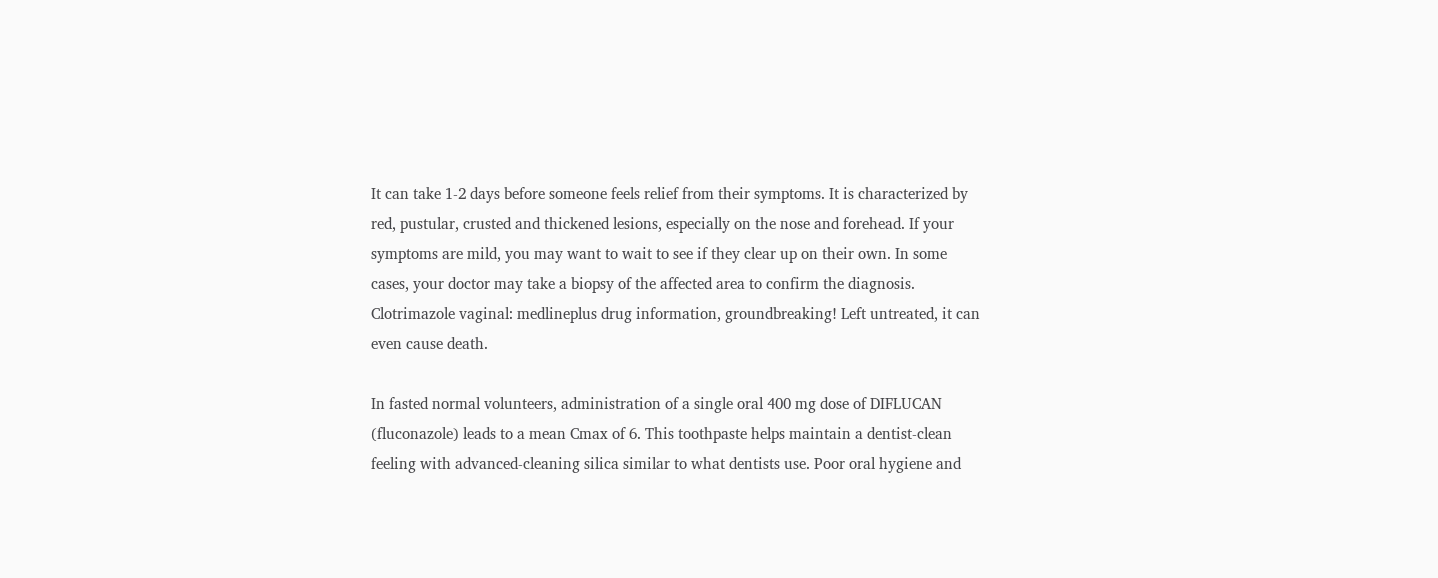It can take 1-2 days before someone feels relief from their symptoms. It is characterized by red, pustular, crusted and thickened lesions, especially on the nose and forehead. If your symptoms are mild, you may want to wait to see if they clear up on their own. In some cases, your doctor may take a biopsy of the affected area to confirm the diagnosis. Clotrimazole vaginal: medlineplus drug information, groundbreaking! Left untreated, it can even cause death.

In fasted normal volunteers, administration of a single oral 400 mg dose of DIFLUCAN (fluconazole) leads to a mean Cmax of 6. This toothpaste helps maintain a dentist-clean feeling with advanced-cleaning silica similar to what dentists use. Poor oral hygiene and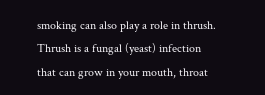smoking can also play a role in thrush. Thrush is a fungal (yeast) infection that can grow in your mouth, throat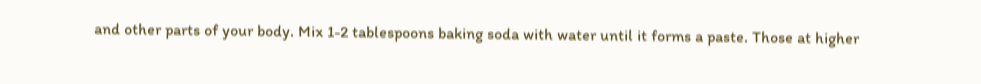and other parts of your body. Mix 1-2 tablespoons baking soda with water until it forms a paste. Those at higher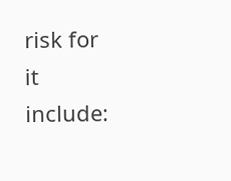risk for it include: